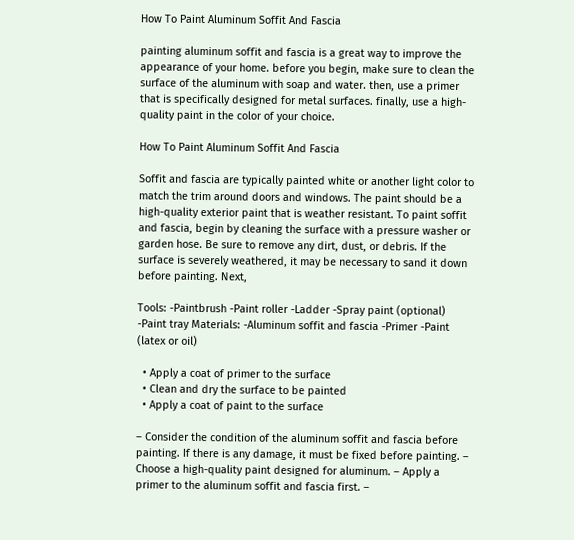How To Paint Aluminum Soffit And Fascia

painting aluminum soffit and fascia is a great way to improve the appearance of your home. before you begin, make sure to clean the surface of the aluminum with soap and water. then, use a primer that is specifically designed for metal surfaces. finally, use a high-quality paint in the color of your choice.

How To Paint Aluminum Soffit And Fascia

Soffit and fascia are typically painted white or another light color to match the trim around doors and windows. The paint should be a high-quality exterior paint that is weather resistant. To paint soffit and fascia, begin by cleaning the surface with a pressure washer or garden hose. Be sure to remove any dirt, dust, or debris. If the surface is severely weathered, it may be necessary to sand it down before painting. Next,

Tools: -Paintbrush -Paint roller -Ladder -Spray paint (optional) -Paint tray Materials: -Aluminum soffit and fascia -Primer -Paint (latex or oil)

  • Apply a coat of primer to the surface
  • Clean and dry the surface to be painted
  • Apply a coat of paint to the surface

– Consider the condition of the aluminum soffit and fascia before painting. If there is any damage, it must be fixed before painting. – Choose a high-quality paint designed for aluminum. – Apply a primer to the aluminum soffit and fascia first. –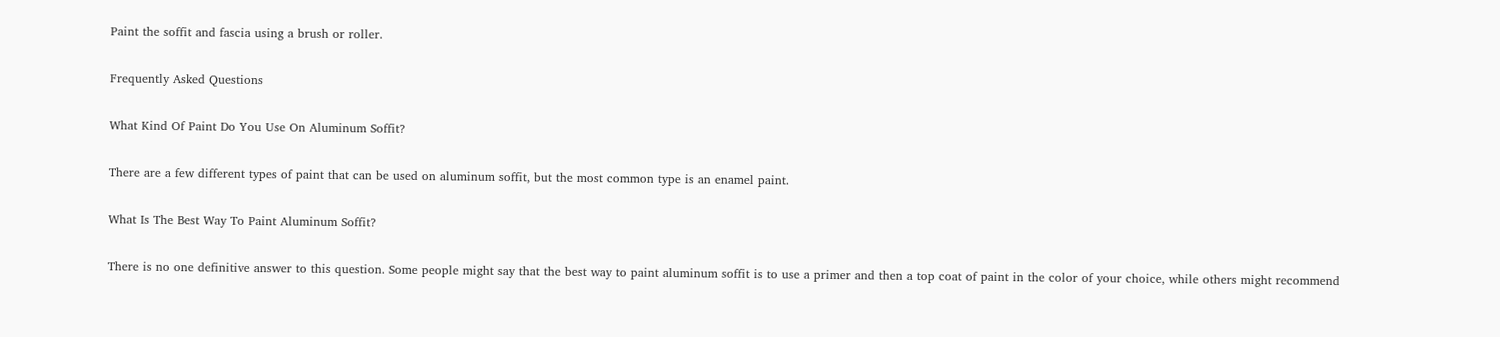Paint the soffit and fascia using a brush or roller.

Frequently Asked Questions

What Kind Of Paint Do You Use On Aluminum Soffit?

There are a few different types of paint that can be used on aluminum soffit, but the most common type is an enamel paint.

What Is The Best Way To Paint Aluminum Soffit?

There is no one definitive answer to this question. Some people might say that the best way to paint aluminum soffit is to use a primer and then a top coat of paint in the color of your choice, while others might recommend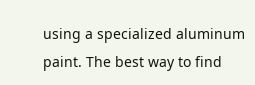using a specialized aluminum paint. The best way to find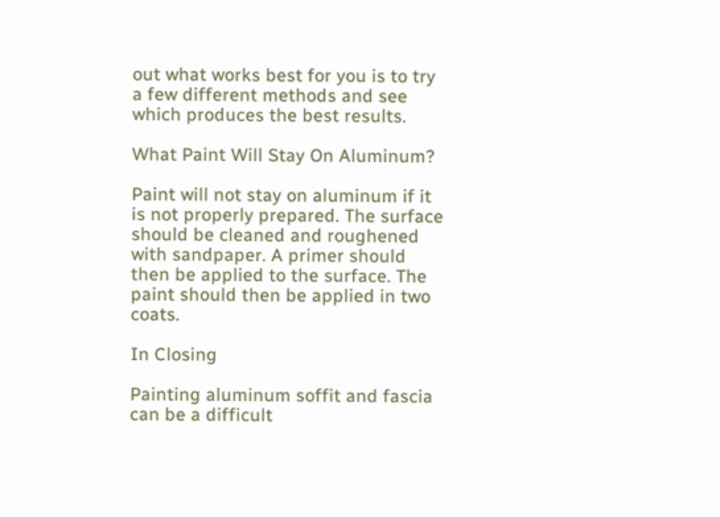out what works best for you is to try a few different methods and see which produces the best results.

What Paint Will Stay On Aluminum?

Paint will not stay on aluminum if it is not properly prepared. The surface should be cleaned and roughened with sandpaper. A primer should then be applied to the surface. The paint should then be applied in two coats.

In Closing

Painting aluminum soffit and fascia can be a difficult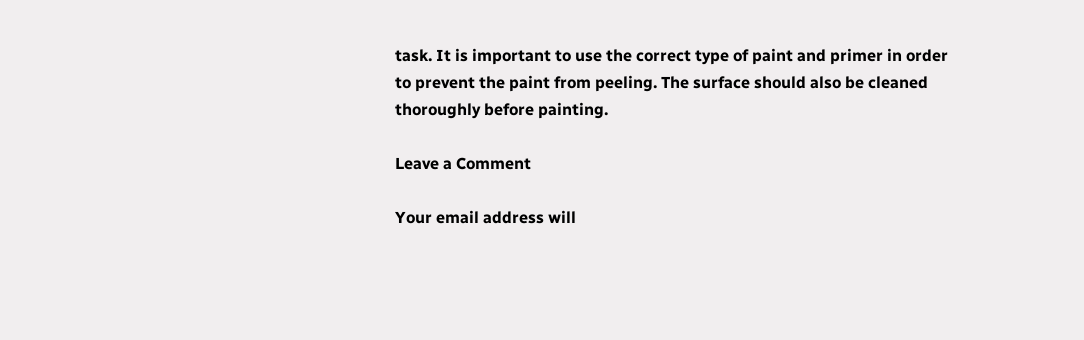task. It is important to use the correct type of paint and primer in order to prevent the paint from peeling. The surface should also be cleaned thoroughly before painting.

Leave a Comment

Your email address will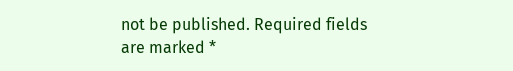not be published. Required fields are marked *